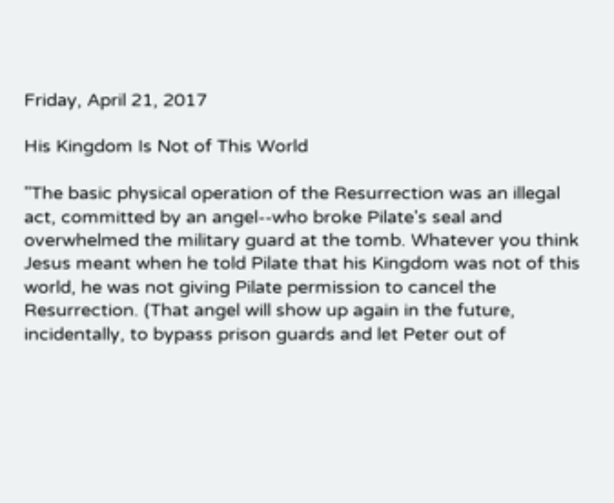Friday, April 21, 2017

His Kingdom Is Not of This World

"The basic physical operation of the Resurrection was an illegal act, committed by an angel--who broke Pilate's seal and overwhelmed the military guard at the tomb. Whatever you think Jesus meant when he told Pilate that his Kingdom was not of this world, he was not giving Pilate permission to cancel the Resurrection. (That angel will show up again in the future, incidentally, to bypass prison guards and let Peter out of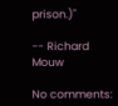prison.)"

-- Richard Mouw

No comments: